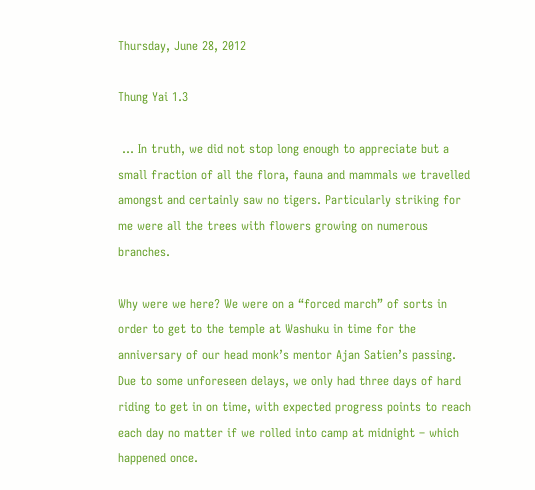Thursday, June 28, 2012

Thung Yai 1.3

 … In truth, we did not stop long enough to appreciate but a small fraction of all the flora, fauna and mammals we travelled amongst and certainly saw no tigers. Particularly striking for me were all the trees with flowers growing on numerous branches.

Why were we here? We were on a “forced march” of sorts in order to get to the temple at Washuku in time for the anniversary of our head monk’s mentor Ajan Satien’s passing. Due to some unforeseen delays, we only had three days of hard riding to get in on time, with expected progress points to reach each day no matter if we rolled into camp at midnight – which happened once.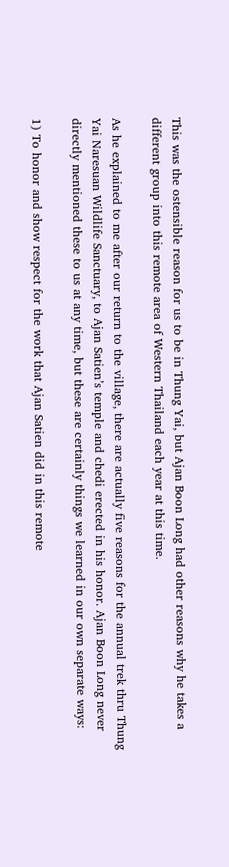This was the ostensible reason for us to be in Thung Yai, but Ajan Boon Long had other reasons why he takes a different group into this remote area of Western Thailand each year at this time.

As he explained to me after our return to the village, there are actually five reasons for the annual trek thru Thung Yai Naresuan Wildlife Sanctuary, to Ajan Satien’s temple and chedi erected in his honor. Ajan Boon Long never directly mentioned these to us at any time, but these are certainly things we learned in our own separate ways:

1) To honor and show respect for the work that Ajan Satien did in this remote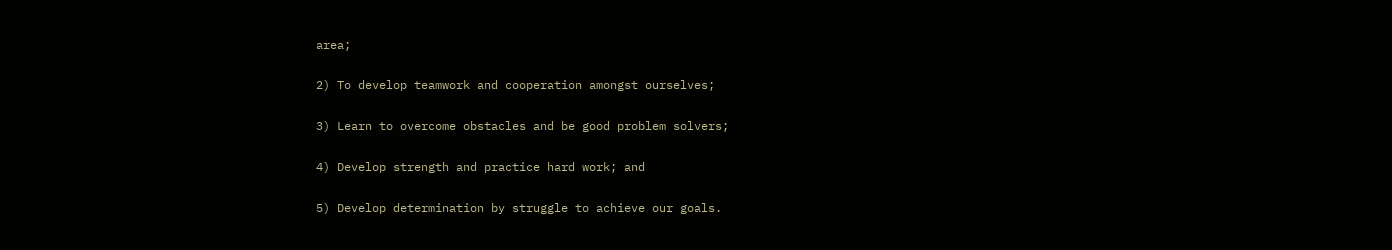area;

2) To develop teamwork and cooperation amongst ourselves;

3) Learn to overcome obstacles and be good problem solvers;

4) Develop strength and practice hard work; and

5) Develop determination by struggle to achieve our goals.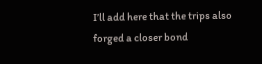I’ll add here that the trips also forged a closer bond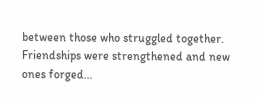between those who struggled together. Friendships were strengthened and new ones forged…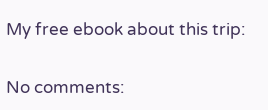My free ebook about this trip:

No comments: